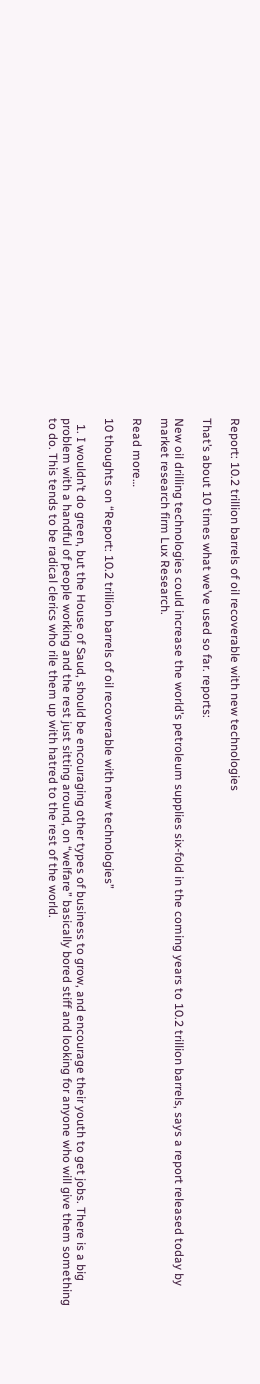Report: 10.2 trillion barrels of oil recoverable with new technologies

That’s about 10 times what we’ve used so far. reports:

New oil drilling technologies could increase the world’s petroleum supplies six-fold in the coming years to 10.2 trillion barrels, says a report released today by market research firm Lux Research.

Read more…

10 thoughts on “Report: 10.2 trillion barrels of oil recoverable with new technologies”

  1. I wouldn’t do green, but the House of Saud, should be encouraging other types of business to grow, and encourage their youth to get jobs. There is a big problem with a handful of people working and the rest just sitting around, on “welfare” basically bored stiff and looking for anyone who will give them something to do. This tends to be radical clerics who rile them up with hatred to the rest of the world.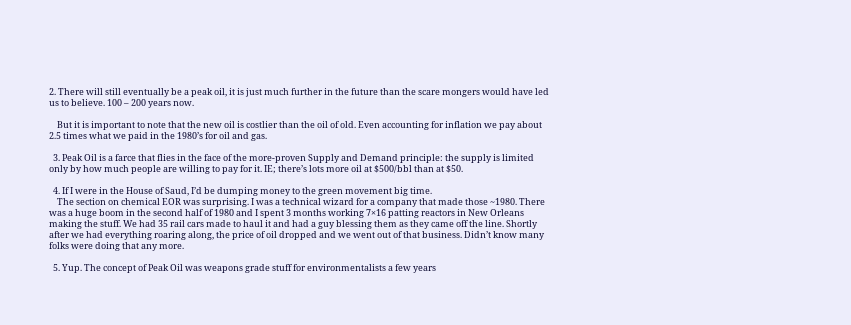2. There will still eventually be a peak oil, it is just much further in the future than the scare mongers would have led us to believe. 100 – 200 years now.

    But it is important to note that the new oil is costlier than the oil of old. Even accounting for inflation we pay about 2.5 times what we paid in the 1980’s for oil and gas.

  3. Peak Oil is a farce that flies in the face of the more-proven Supply and Demand principle: the supply is limited only by how much people are willing to pay for it. IE; there’s lots more oil at $500/bbl than at $50.

  4. If I were in the House of Saud, I’d be dumping money to the green movement big time.
    The section on chemical EOR was surprising. I was a technical wizard for a company that made those ~1980. There was a huge boom in the second half of 1980 and I spent 3 months working 7×16 patting reactors in New Orleans making the stuff. We had 35 rail cars made to haul it and had a guy blessing them as they came off the line. Shortly after we had everything roaring along, the price of oil dropped and we went out of that business. Didn’t know many folks were doing that any more.

  5. Yup. The concept of Peak Oil was weapons grade stuff for environmentalists a few years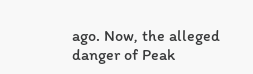ago. Now, the alleged danger of Peak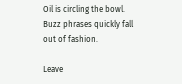Oil is circling the bowl. Buzz phrases quickly fall out of fashion.

Leave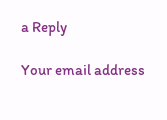a Reply

Your email address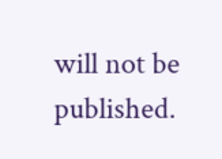will not be published.